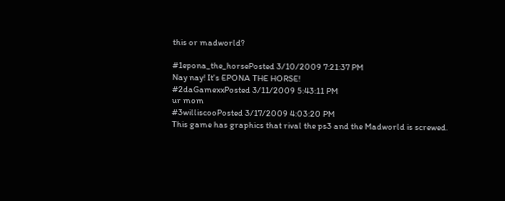this or madworld?

#1epona_the_horsePosted 3/10/2009 7:21:37 PM
Nay nay! It's EPONA THE HORSE!
#2daGamexxPosted 3/11/2009 5:43:11 PM
ur mom
#3williscooPosted 3/17/2009 4:03:20 PM
This game has graphics that rival the ps3 and the Madworld is screwed.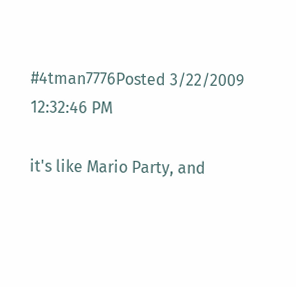#4tman7776Posted 3/22/2009 12:32:46 PM

it's like Mario Party, and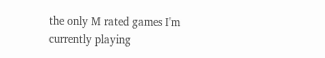the only M rated games I'm currently playing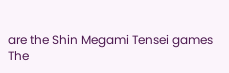are the Shin Megami Tensei games
The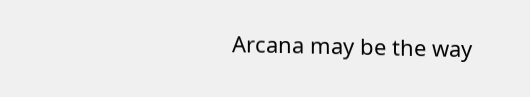Arcana may be the way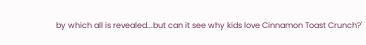by which all is revealed...but can it see why kids love Cinnamon Toast Crunch?'